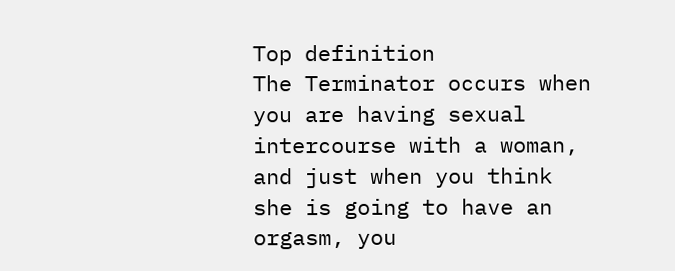Top definition
The Terminator occurs when you are having sexual intercourse with a woman, and just when you think she is going to have an orgasm, you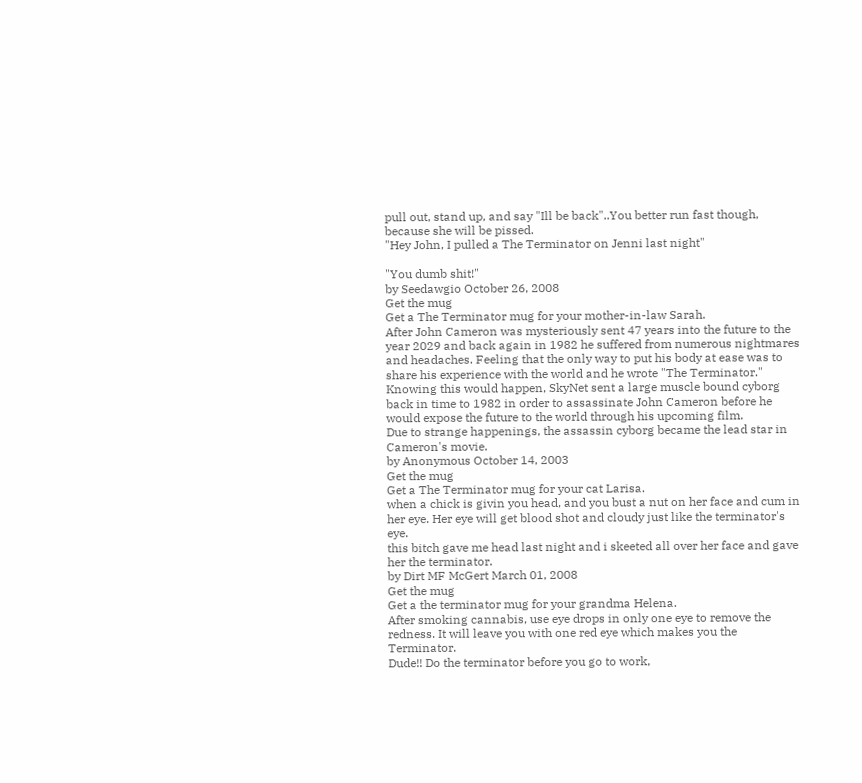pull out, stand up, and say "Ill be back"..You better run fast though, because she will be pissed.
"Hey John, I pulled a The Terminator on Jenni last night"

"You dumb shit!"
by Seedawgio October 26, 2008
Get the mug
Get a The Terminator mug for your mother-in-law Sarah.
After John Cameron was mysteriously sent 47 years into the future to the year 2029 and back again in 1982 he suffered from numerous nightmares and headaches. Feeling that the only way to put his body at ease was to share his experience with the world and he wrote "The Terminator."
Knowing this would happen, SkyNet sent a large muscle bound cyborg back in time to 1982 in order to assassinate John Cameron before he would expose the future to the world through his upcoming film.
Due to strange happenings, the assassin cyborg became the lead star in Cameron's movie.
by Anonymous October 14, 2003
Get the mug
Get a The Terminator mug for your cat Larisa.
when a chick is givin you head, and you bust a nut on her face and cum in her eye. Her eye will get blood shot and cloudy just like the terminator's eye.
this bitch gave me head last night and i skeeted all over her face and gave her the terminator.
by Dirt MF McGert March 01, 2008
Get the mug
Get a the terminator mug for your grandma Helena.
After smoking cannabis, use eye drops in only one eye to remove the redness. It will leave you with one red eye which makes you the Terminator.
Dude!! Do the terminator before you go to work,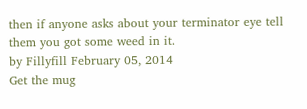then if anyone asks about your terminator eye tell them you got some weed in it.
by Fillyfill February 05, 2014
Get the mug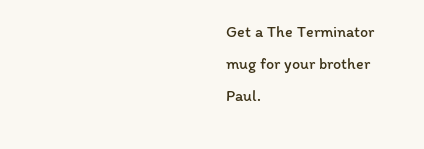Get a The Terminator mug for your brother Paul.